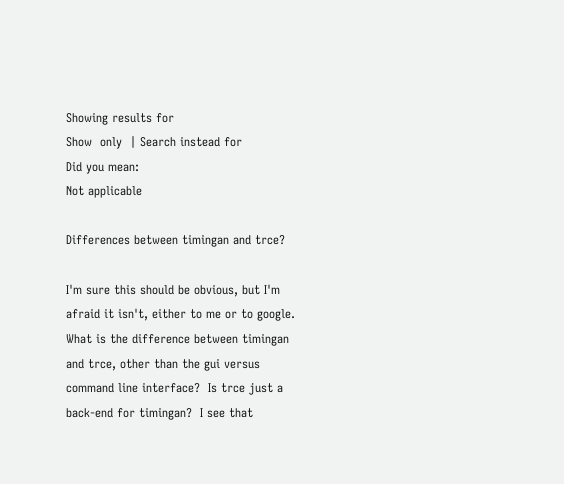Showing results for
Show  only  | Search instead for
Did you mean:
Not applicable

Differences between timingan and trce?

I'm sure this should be obvious, but I'm afraid it isn't, either to me or to google.  What is the difference between timingan and trce, other than the gui versus command line interface?  Is trce just a back-end for timingan?  I see that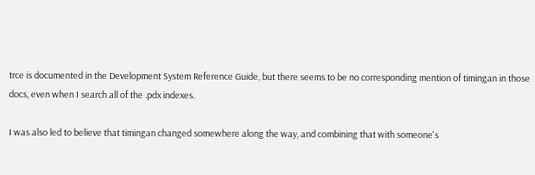trce is documented in the Development System Reference Guide, but there seems to be no corresponding mention of timingan in those docs, even when I search all of the .pdx indexes.

I was also led to believe that timingan changed somewhere along the way, and combining that with someone's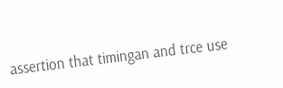assertion that timingan and trce use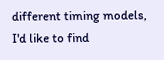different timing models, I'd like to find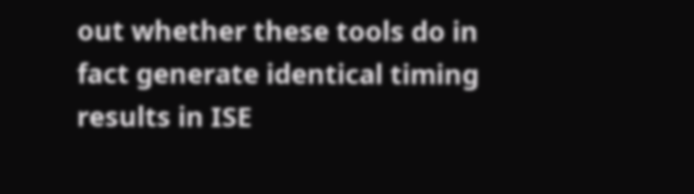out whether these tools do in fact generate identical timing results in ISE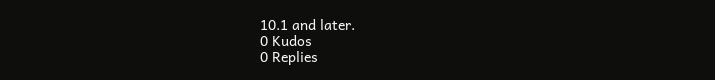10.1 and later.
0 Kudos
0 Replies